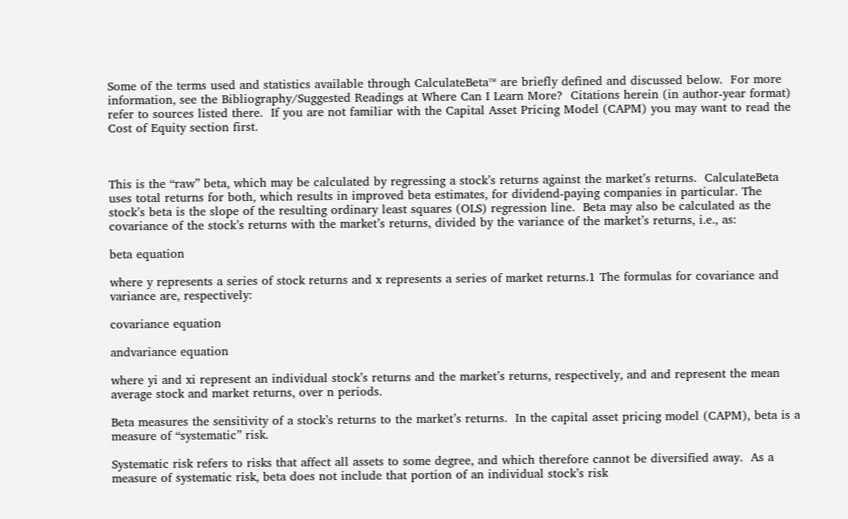Some of the terms used and statistics available through CalculateBeta™ are briefly defined and discussed below.  For more information, see the Bibliography/Suggested Readings at Where Can I Learn More?  Citations herein (in author-year format) refer to sources listed there.  If you are not familiar with the Capital Asset Pricing Model (CAPM) you may want to read the Cost of Equity section first.



This is the “raw” beta, which may be calculated by regressing a stock’s returns against the market’s returns.  CalculateBeta uses total returns for both, which results in improved beta estimates, for dividend-paying companies in particular. The stock’s beta is the slope of the resulting ordinary least squares (OLS) regression line.  Beta may also be calculated as the covariance of the stock’s returns with the market’s returns, divided by the variance of the market’s returns, i.e., as:

beta equation

where y represents a series of stock returns and x represents a series of market returns.1 The formulas for covariance and variance are, respectively:

covariance equation

andvariance equation

where yi and xi represent an individual stock’s returns and the market’s returns, respectively, and and represent the mean average stock and market returns, over n periods.

Beta measures the sensitivity of a stock’s returns to the market’s returns.  In the capital asset pricing model (CAPM), beta is a measure of “systematic” risk.

Systematic risk refers to risks that affect all assets to some degree, and which therefore cannot be diversified away.  As a measure of systematic risk, beta does not include that portion of an individual stock’s risk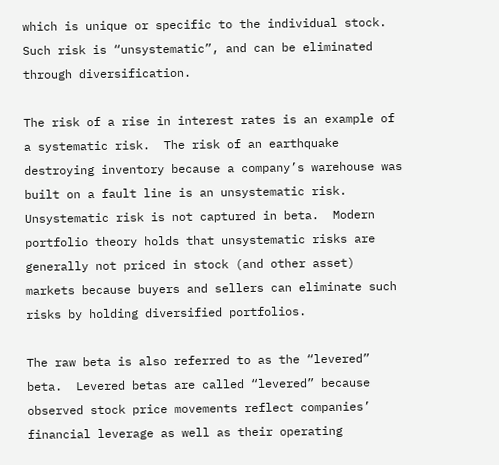which is unique or specific to the individual stock.  Such risk is “unsystematic”, and can be eliminated through diversification.

The risk of a rise in interest rates is an example of a systematic risk.  The risk of an earthquake destroying inventory because a company’s warehouse was built on a fault line is an unsystematic risk.  Unsystematic risk is not captured in beta.  Modern portfolio theory holds that unsystematic risks are generally not priced in stock (and other asset) markets because buyers and sellers can eliminate such risks by holding diversified portfolios.

The raw beta is also referred to as the “levered” beta.  Levered betas are called “levered” because observed stock price movements reflect companies’ financial leverage as well as their operating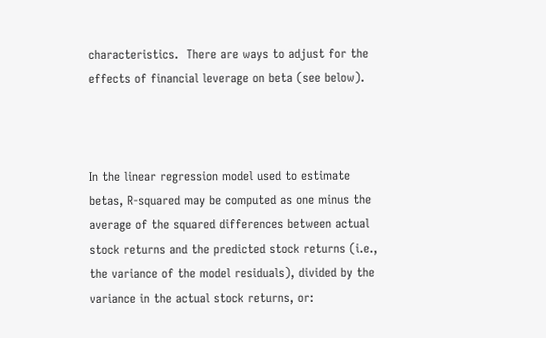characteristics.  There are ways to adjust for the effects of financial leverage on beta (see below).



In the linear regression model used to estimate betas, R-squared may be computed as one minus the average of the squared differences between actual stock returns and the predicted stock returns (i.e., the variance of the model residuals), divided by the variance in the actual stock returns, or: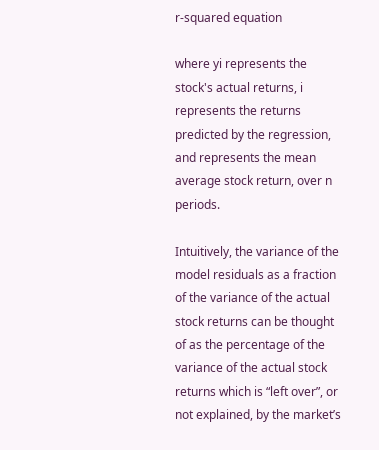r-squared equation

where yi represents the stock's actual returns, i represents the returns predicted by the regression, and represents the mean average stock return, over n periods.

Intuitively, the variance of the model residuals as a fraction of the variance of the actual stock returns can be thought of as the percentage of the variance of the actual stock returns which is “left over”, or not explained, by the market’s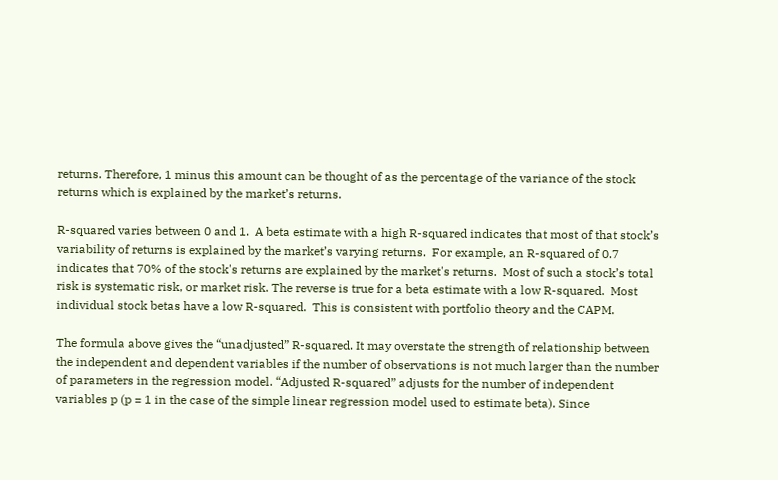returns. Therefore, 1 minus this amount can be thought of as the percentage of the variance of the stock returns which is explained by the market’s returns.

R-squared varies between 0 and 1.  A beta estimate with a high R-squared indicates that most of that stock’s variability of returns is explained by the market’s varying returns.  For example, an R-squared of 0.7 indicates that 70% of the stock's returns are explained by the market's returns.  Most of such a stock’s total risk is systematic risk, or market risk. The reverse is true for a beta estimate with a low R-squared.  Most individual stock betas have a low R-squared.  This is consistent with portfolio theory and the CAPM.

The formula above gives the “unadjusted” R-squared. It may overstate the strength of relationship between the independent and dependent variables if the number of observations is not much larger than the number of parameters in the regression model. “Adjusted R-squared” adjusts for the number of independent variables p (p = 1 in the case of the simple linear regression model used to estimate beta). Since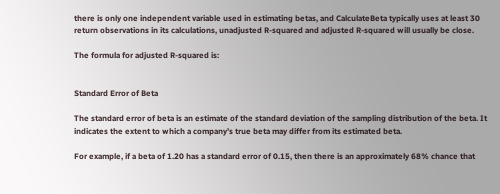there is only one independent variable used in estimating betas, and CalculateBeta typically uses at least 30 return observations in its calculations, unadjusted R-squared and adjusted R-squared will usually be close.

The formula for adjusted R-squared is:


Standard Error of Beta

The standard error of beta is an estimate of the standard deviation of the sampling distribution of the beta. It indicates the extent to which a company’s true beta may differ from its estimated beta.

For example, if a beta of 1.20 has a standard error of 0.15, then there is an approximately 68% chance that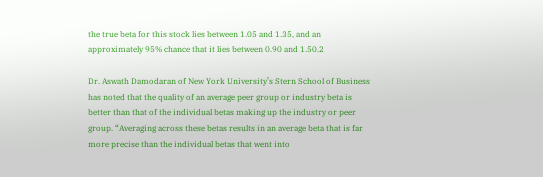the true beta for this stock lies between 1.05 and 1.35, and an approximately 95% chance that it lies between 0.90 and 1.50.2

Dr. Aswath Damodaran of New York University’s Stern School of Business has noted that the quality of an average peer group or industry beta is better than that of the individual betas making up the industry or peer group. “Averaging across these betas results in an average beta that is far more precise than the individual betas that went into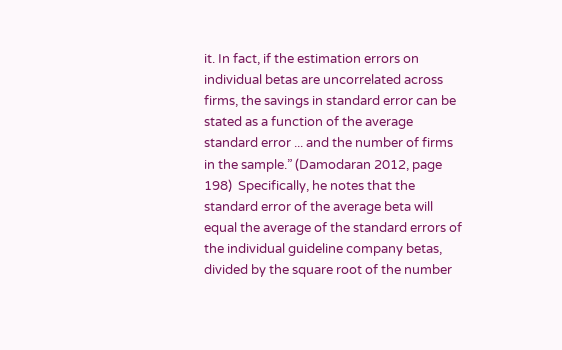it. In fact, if the estimation errors on individual betas are uncorrelated across firms, the savings in standard error can be stated as a function of the average standard error ... and the number of firms in the sample.” (Damodaran 2012, page 198)  Specifically, he notes that the standard error of the average beta will equal the average of the standard errors of the individual guideline company betas, divided by the square root of the number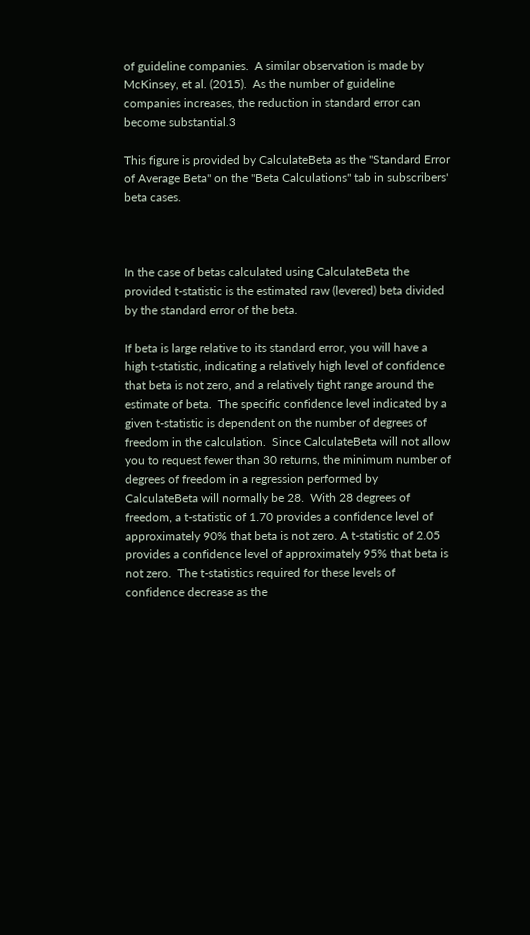of guideline companies.  A similar observation is made by McKinsey, et al. (2015).  As the number of guideline companies increases, the reduction in standard error can become substantial.3

This figure is provided by CalculateBeta as the "Standard Error of Average Beta" on the "Beta Calculations" tab in subscribers' beta cases.



In the case of betas calculated using CalculateBeta the provided t-statistic is the estimated raw (levered) beta divided by the standard error of the beta.

If beta is large relative to its standard error, you will have a high t-statistic, indicating a relatively high level of confidence that beta is not zero, and a relatively tight range around the estimate of beta.  The specific confidence level indicated by a given t-statistic is dependent on the number of degrees of freedom in the calculation.  Since CalculateBeta will not allow you to request fewer than 30 returns, the minimum number of degrees of freedom in a regression performed by CalculateBeta will normally be 28.  With 28 degrees of freedom, a t-statistic of 1.70 provides a confidence level of approximately 90% that beta is not zero. A t-statistic of 2.05 provides a confidence level of approximately 95% that beta is not zero.  The t-statistics required for these levels of confidence decrease as the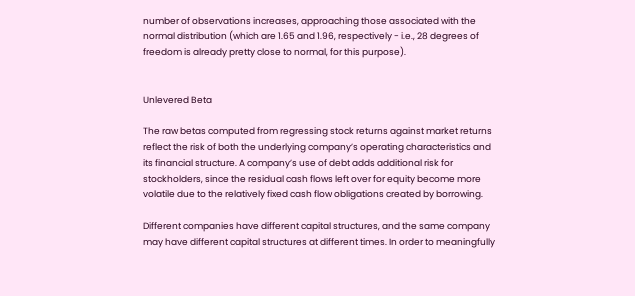number of observations increases, approaching those associated with the normal distribution (which are 1.65 and 1.96, respectively - i.e., 28 degrees of freedom is already pretty close to normal, for this purpose).


Unlevered Beta

The raw betas computed from regressing stock returns against market returns reflect the risk of both the underlying company’s operating characteristics and its financial structure. A company’s use of debt adds additional risk for stockholders, since the residual cash flows left over for equity become more volatile due to the relatively fixed cash flow obligations created by borrowing.

Different companies have different capital structures, and the same company may have different capital structures at different times. In order to meaningfully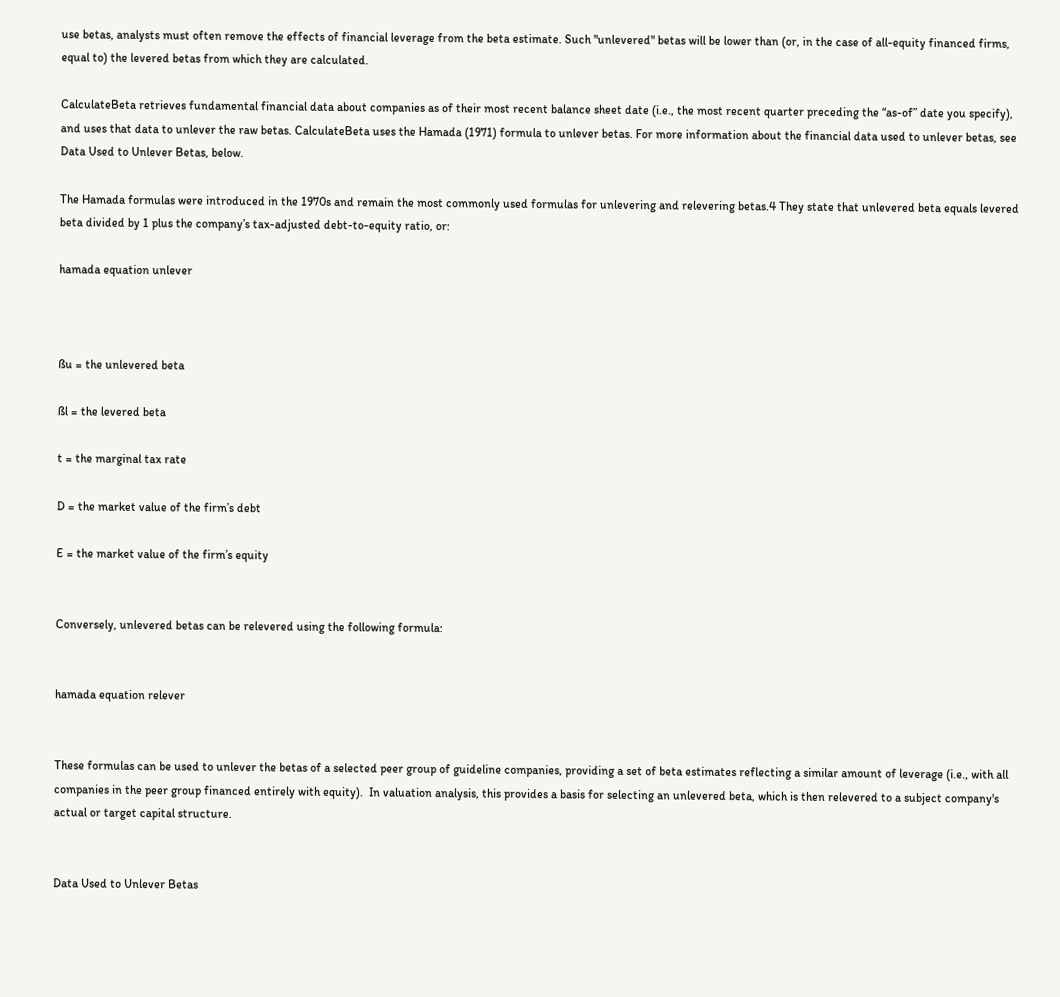use betas, analysts must often remove the effects of financial leverage from the beta estimate. Such "unlevered" betas will be lower than (or, in the case of all-equity financed firms, equal to) the levered betas from which they are calculated.

CalculateBeta retrieves fundamental financial data about companies as of their most recent balance sheet date (i.e., the most recent quarter preceding the “as-of” date you specify), and uses that data to unlever the raw betas. CalculateBeta uses the Hamada (1971) formula to unlever betas. For more information about the financial data used to unlever betas, see Data Used to Unlever Betas, below.

The Hamada formulas were introduced in the 1970s and remain the most commonly used formulas for unlevering and relevering betas.4 They state that unlevered beta equals levered beta divided by 1 plus the company’s tax-adjusted debt-to-equity ratio, or:

hamada equation unlever



ßu = the unlevered beta

ßl = the levered beta

t = the marginal tax rate

D = the market value of the firm’s debt

E = the market value of the firm’s equity


Conversely, unlevered betas can be relevered using the following formula:


hamada equation relever


These formulas can be used to unlever the betas of a selected peer group of guideline companies, providing a set of beta estimates reflecting a similar amount of leverage (i.e., with all companies in the peer group financed entirely with equity).  In valuation analysis, this provides a basis for selecting an unlevered beta, which is then relevered to a subject company's actual or target capital structure.


Data Used to Unlever Betas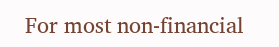For most non-financial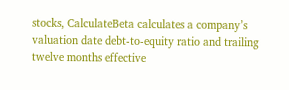stocks, CalculateBeta calculates a company’s valuation date debt-to-equity ratio and trailing twelve months effective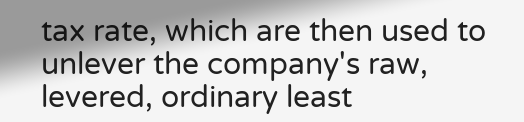tax rate, which are then used to unlever the company's raw, levered, ordinary least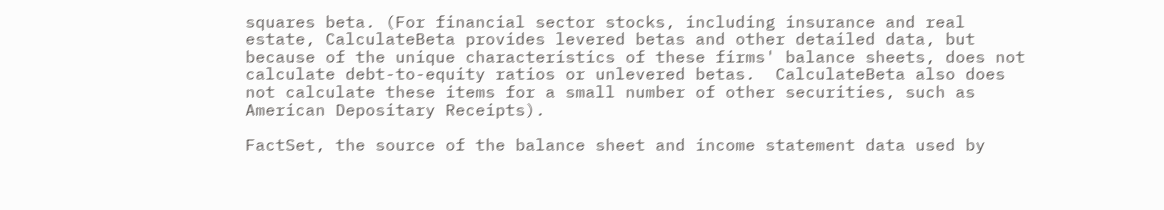squares beta. (For financial sector stocks, including insurance and real estate, CalculateBeta provides levered betas and other detailed data, but because of the unique characteristics of these firms' balance sheets, does not calculate debt-to-equity ratios or unlevered betas.  CalculateBeta also does not calculate these items for a small number of other securities, such as American Depositary Receipts).

FactSet, the source of the balance sheet and income statement data used by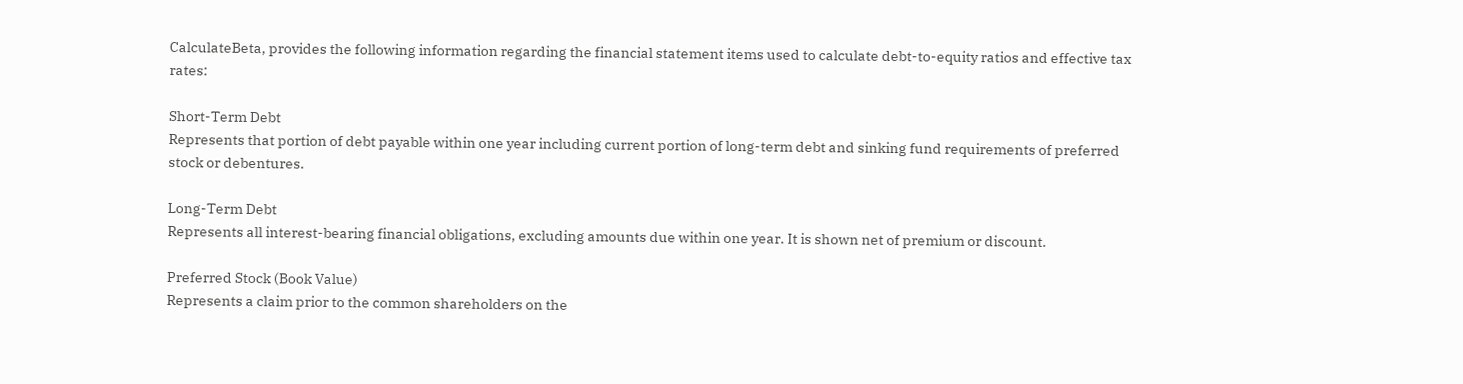CalculateBeta, provides the following information regarding the financial statement items used to calculate debt-to-equity ratios and effective tax rates:

Short-Term Debt
Represents that portion of debt payable within one year including current portion of long-term debt and sinking fund requirements of preferred stock or debentures.

Long-Term Debt
Represents all interest-bearing financial obligations, excluding amounts due within one year. It is shown net of premium or discount.

Preferred Stock (Book Value)
Represents a claim prior to the common shareholders on the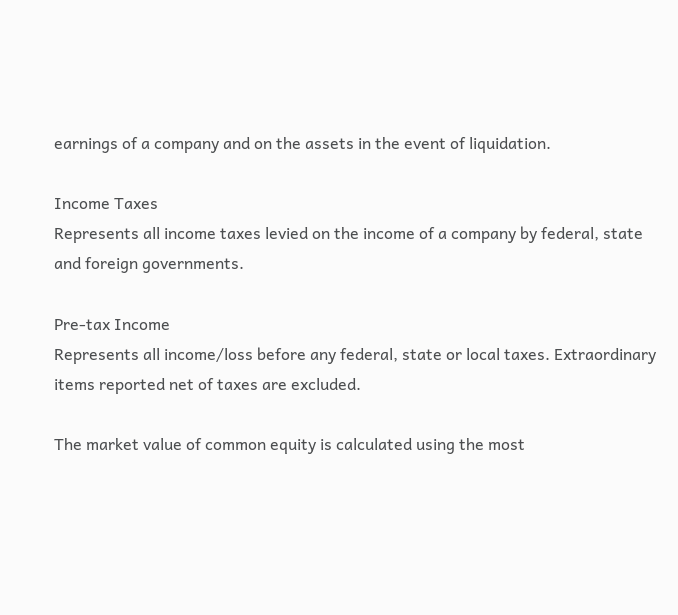earnings of a company and on the assets in the event of liquidation.

Income Taxes
Represents all income taxes levied on the income of a company by federal, state and foreign governments.

Pre-tax Income
Represents all income/loss before any federal, state or local taxes. Extraordinary items reported net of taxes are excluded.

The market value of common equity is calculated using the most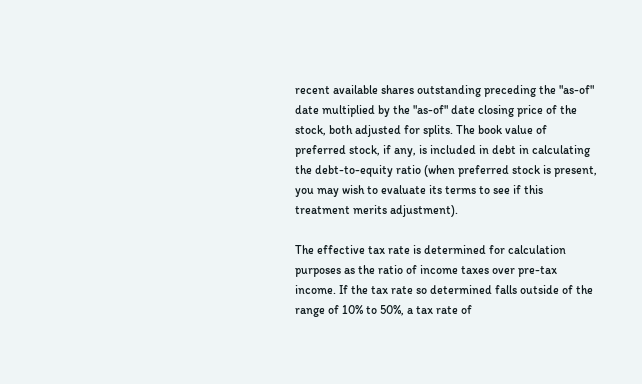recent available shares outstanding preceding the "as-of" date multiplied by the "as-of" date closing price of the stock, both adjusted for splits. The book value of preferred stock, if any, is included in debt in calculating the debt-to-equity ratio (when preferred stock is present, you may wish to evaluate its terms to see if this treatment merits adjustment).

The effective tax rate is determined for calculation purposes as the ratio of income taxes over pre-tax income. If the tax rate so determined falls outside of the range of 10% to 50%, a tax rate of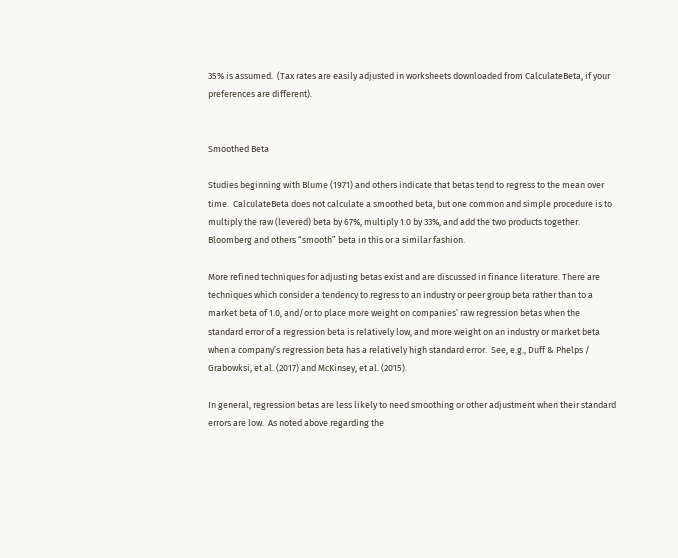35% is assumed.  (Tax rates are easily adjusted in worksheets downloaded from CalculateBeta, if your preferences are different).


Smoothed Beta

Studies beginning with Blume (1971) and others indicate that betas tend to regress to the mean over time.  CalculateBeta does not calculate a smoothed beta, but one common and simple procedure is to multiply the raw (levered) beta by 67%, multiply 1.0 by 33%, and add the two products together.  Bloomberg and others “smooth” beta in this or a similar fashion.

More refined techniques for adjusting betas exist and are discussed in finance literature. There are techniques which consider a tendency to regress to an industry or peer group beta rather than to a market beta of 1.0, and/or to place more weight on companies’ raw regression betas when the standard error of a regression beta is relatively low, and more weight on an industry or market beta when a company’s regression beta has a relatively high standard error.  See, e.g., Duff & Phelps / Grabowksi, et al. (2017) and McKinsey, et al. (2015).

In general, regression betas are less likely to need smoothing or other adjustment when their standard errors are low.  As noted above regarding the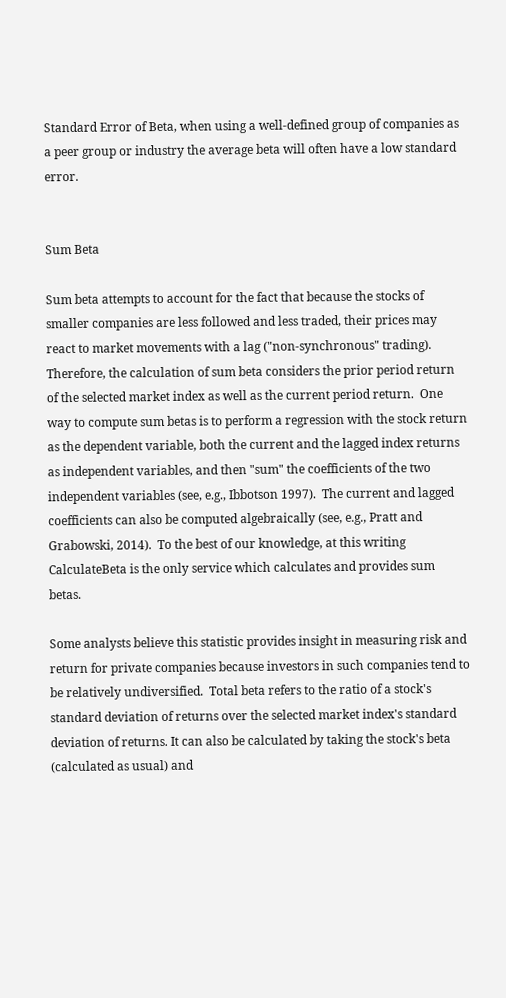Standard Error of Beta, when using a well-defined group of companies as a peer group or industry the average beta will often have a low standard error.


Sum Beta

Sum beta attempts to account for the fact that because the stocks of smaller companies are less followed and less traded, their prices may react to market movements with a lag ("non-synchronous" trading).  Therefore, the calculation of sum beta considers the prior period return of the selected market index as well as the current period return.  One way to compute sum betas is to perform a regression with the stock return as the dependent variable, both the current and the lagged index returns as independent variables, and then "sum" the coefficients of the two independent variables (see, e.g., Ibbotson 1997).  The current and lagged coefficients can also be computed algebraically (see, e.g., Pratt and Grabowski, 2014).  To the best of our knowledge, at this writing CalculateBeta is the only service which calculates and provides sum betas.

Some analysts believe this statistic provides insight in measuring risk and return for private companies because investors in such companies tend to be relatively undiversified.  Total beta refers to the ratio of a stock's standard deviation of returns over the selected market index's standard deviation of returns. It can also be calculated by taking the stock's beta (calculated as usual) and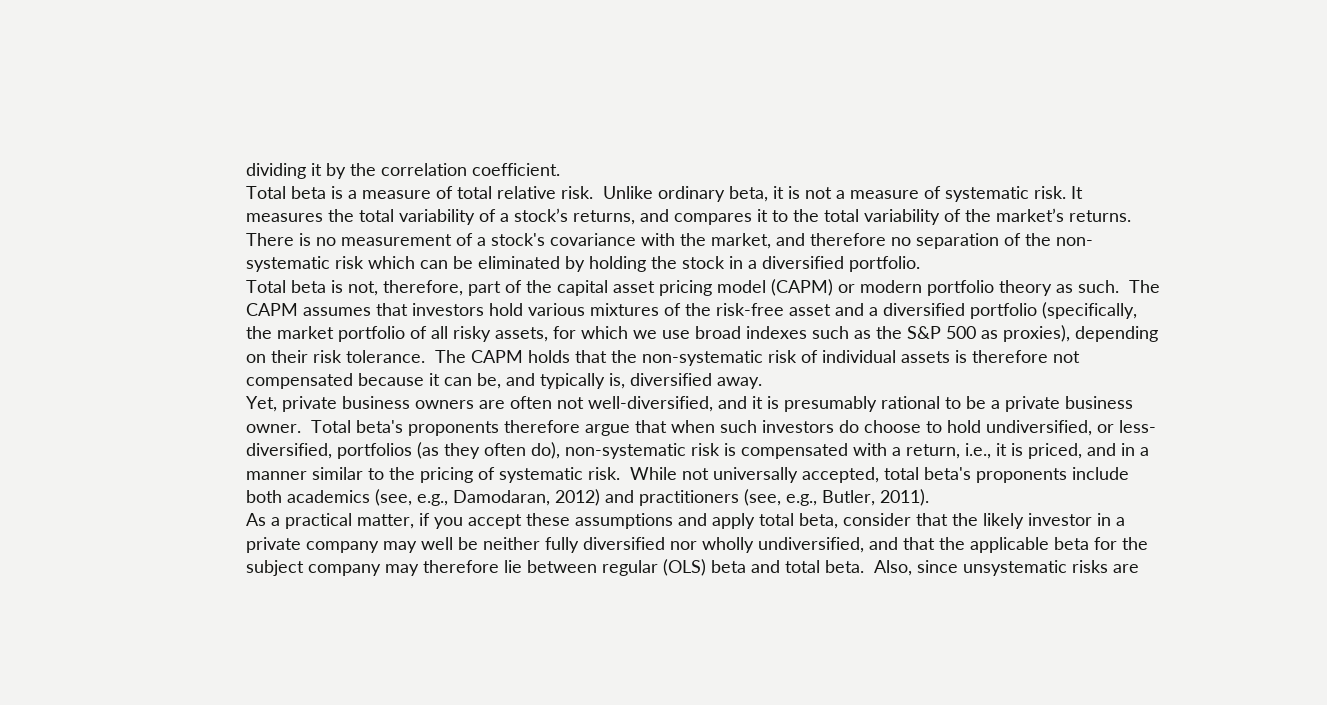dividing it by the correlation coefficient.
Total beta is a measure of total relative risk.  Unlike ordinary beta, it is not a measure of systematic risk. It measures the total variability of a stock’s returns, and compares it to the total variability of the market’s returns. There is no measurement of a stock's covariance with the market, and therefore no separation of the non-systematic risk which can be eliminated by holding the stock in a diversified portfolio.
Total beta is not, therefore, part of the capital asset pricing model (CAPM) or modern portfolio theory as such.  The CAPM assumes that investors hold various mixtures of the risk-free asset and a diversified portfolio (specifically, the market portfolio of all risky assets, for which we use broad indexes such as the S&P 500 as proxies), depending on their risk tolerance.  The CAPM holds that the non-systematic risk of individual assets is therefore not compensated because it can be, and typically is, diversified away.
Yet, private business owners are often not well-diversified, and it is presumably rational to be a private business owner.  Total beta's proponents therefore argue that when such investors do choose to hold undiversified, or less-diversified, portfolios (as they often do), non-systematic risk is compensated with a return, i.e., it is priced, and in a manner similar to the pricing of systematic risk.  While not universally accepted, total beta's proponents include both academics (see, e.g., Damodaran, 2012) and practitioners (see, e.g., Butler, 2011).
As a practical matter, if you accept these assumptions and apply total beta, consider that the likely investor in a private company may well be neither fully diversified nor wholly undiversified, and that the applicable beta for the subject company may therefore lie between regular (OLS) beta and total beta.  Also, since unsystematic risks are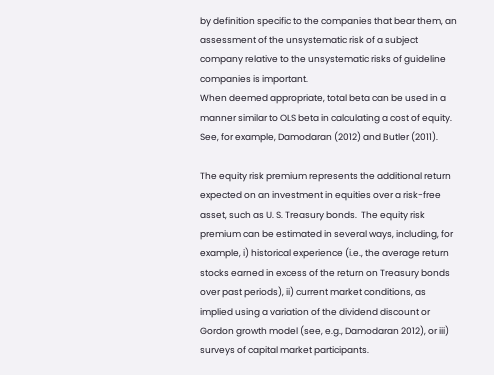by definition specific to the companies that bear them, an assessment of the unsystematic risk of a subject company relative to the unsystematic risks of guideline companies is important.
When deemed appropriate, total beta can be used in a manner similar to OLS beta in calculating a cost of equity.  See, for example, Damodaran (2012) and Butler (2011).

The equity risk premium represents the additional return expected on an investment in equities over a risk-free asset, such as U. S. Treasury bonds.  The equity risk premium can be estimated in several ways, including, for example, i) historical experience (i.e., the average return stocks earned in excess of the return on Treasury bonds over past periods), ii) current market conditions, as implied using a variation of the dividend discount or Gordon growth model (see, e.g., Damodaran 2012), or iii) surveys of capital market participants.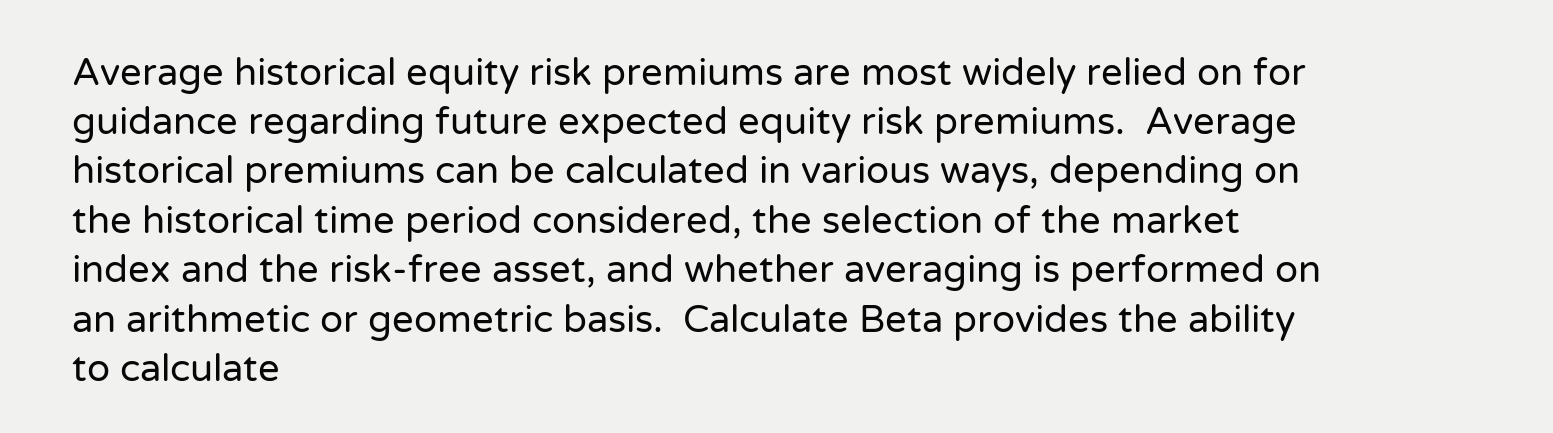Average historical equity risk premiums are most widely relied on for guidance regarding future expected equity risk premiums.  Average historical premiums can be calculated in various ways, depending on the historical time period considered, the selection of the market index and the risk-free asset, and whether averaging is performed on an arithmetic or geometric basis.  Calculate Beta provides the ability to calculate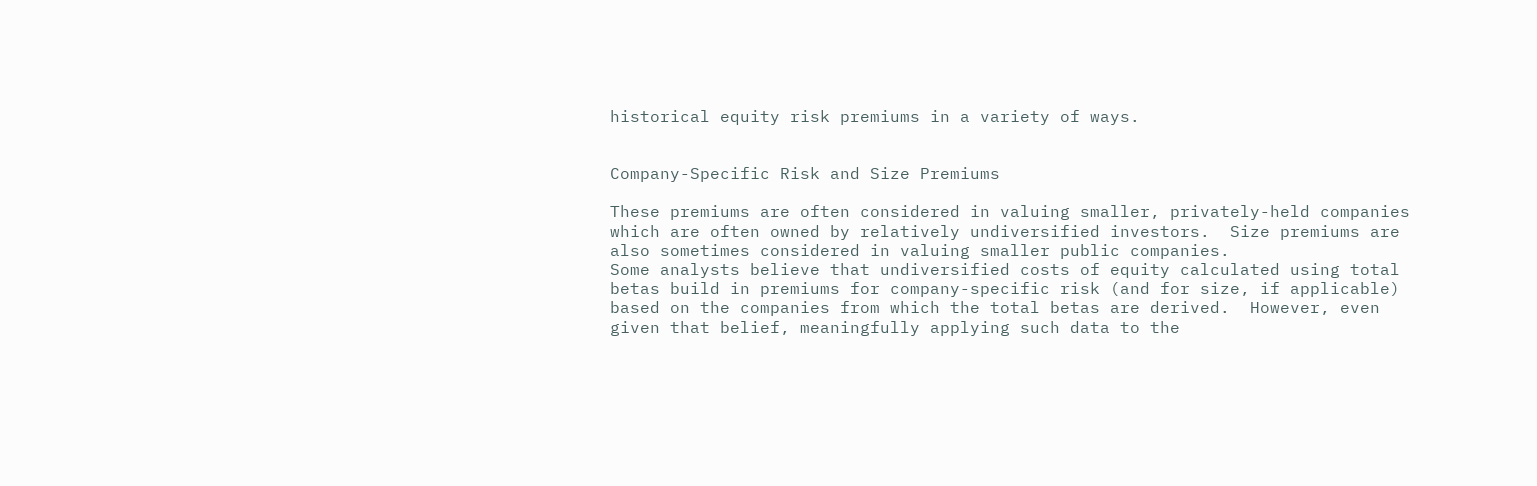historical equity risk premiums in a variety of ways.


Company-Specific Risk and Size Premiums

These premiums are often considered in valuing smaller, privately-held companies which are often owned by relatively undiversified investors.  Size premiums are also sometimes considered in valuing smaller public companies.
Some analysts believe that undiversified costs of equity calculated using total betas build in premiums for company-specific risk (and for size, if applicable) based on the companies from which the total betas are derived.  However, even given that belief, meaningfully applying such data to the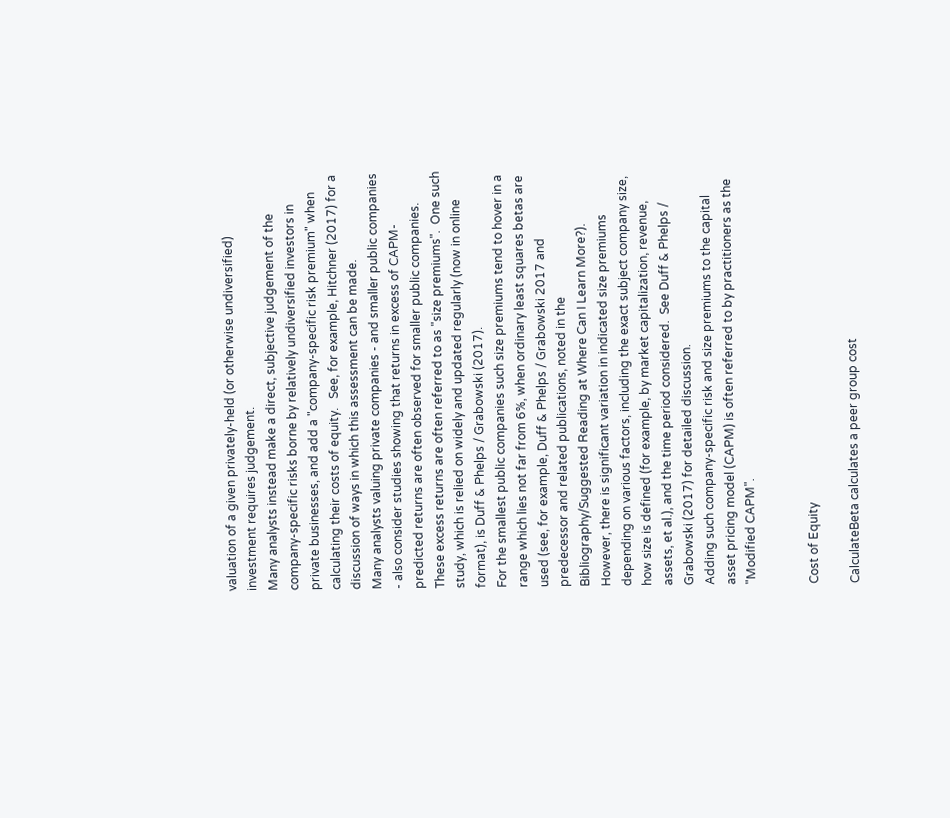valuation of a given privately-held (or otherwise undiversified) investment requires judgement.
Many analysts instead make a direct, subjective judgement of the company-specific risks borne by relatively undiversified investors in private businesses, and add a "company-specific risk premium" when calculating their costs of equity.   See, for example, Hitchner (2017) for a discussion of ways in which this assessment can be made.
Many analysts valuing private companies - and smaller public companies - also consider studies showing that returns in excess of CAPM-predicted returns are often observed for smaller public companies.  These excess returns are often referred to as "size premiums".  One such study, which is relied on widely and updated regularly (now in online format), is Duff & Phelps / Grabowski (2017).
For the smallest public companies such size premiums tend to hover in a range which lies not far from 6%, when ordinary least squares betas are used (see, for example, Duff & Phelps / Grabowski 2017 and predecessor and related publications, noted in the Bibliography/Suggested Reading at Where Can I Learn More?).  However, there is significant variation in indicated size premiums depending on various factors, including the exact subject company size, how size is defined (for example, by market capitalization, revenue, assets, et al.), and the time period considered.  See Duff & Phelps / Grabowski (2017) for detailed discussion.
Adding such company-specific risk and size premiums to the capital asset pricing model (CAPM) is often referred to by practitioners as the "Modified CAPM".


Cost of Equity

CalculateBeta calculates a peer group cost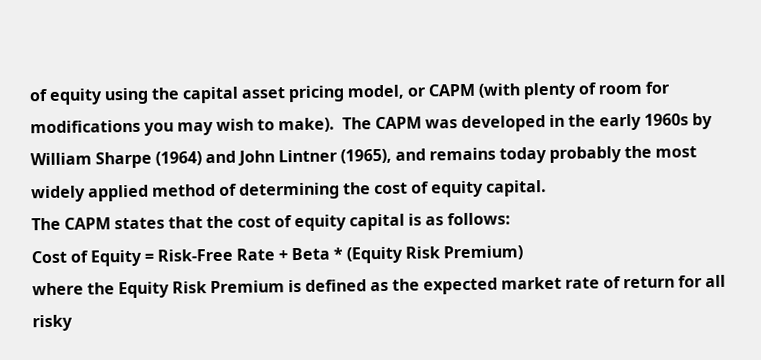of equity using the capital asset pricing model, or CAPM (with plenty of room for modifications you may wish to make).  The CAPM was developed in the early 1960s by William Sharpe (1964) and John Lintner (1965), and remains today probably the most widely applied method of determining the cost of equity capital.
The CAPM states that the cost of equity capital is as follows:
Cost of Equity = Risk-Free Rate + Beta * (Equity Risk Premium)
where the Equity Risk Premium is defined as the expected market rate of return for all risky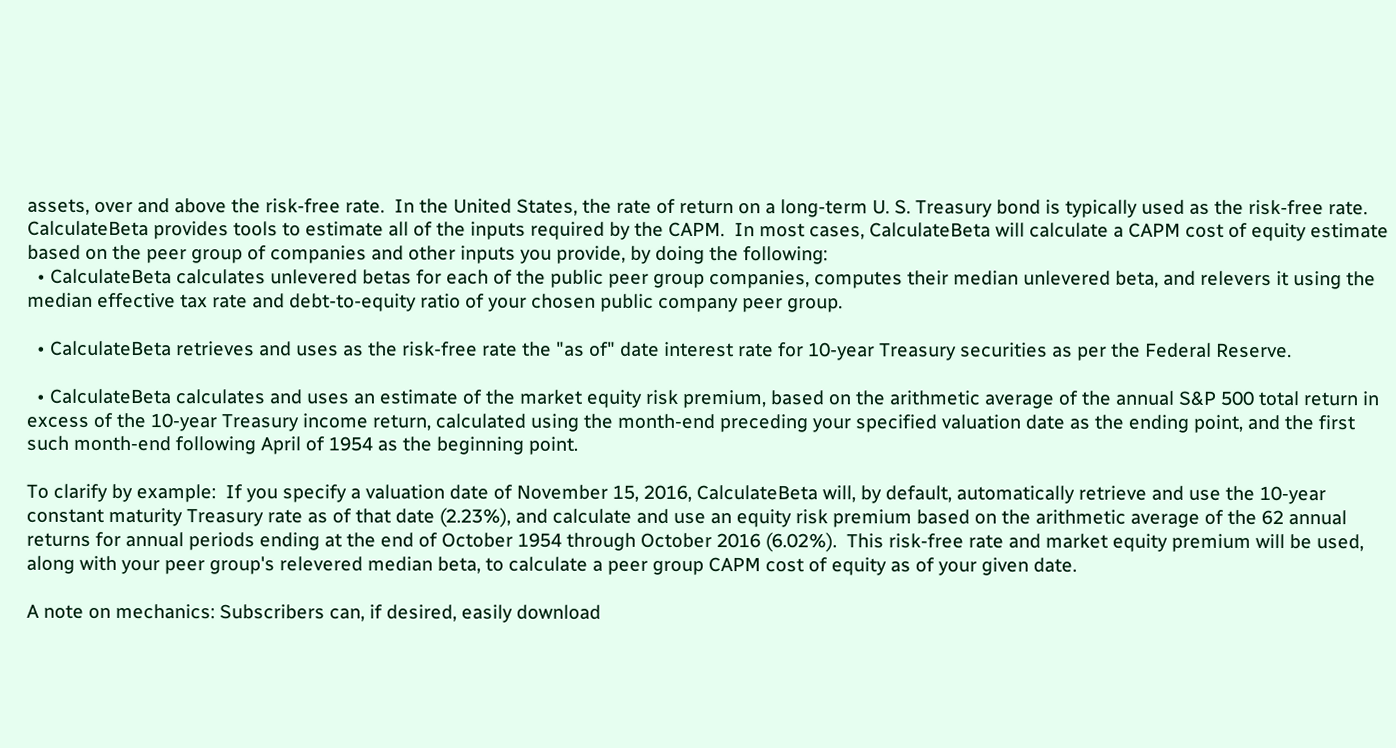assets, over and above the risk-free rate.  In the United States, the rate of return on a long-term U. S. Treasury bond is typically used as the risk-free rate.
CalculateBeta provides tools to estimate all of the inputs required by the CAPM.  In most cases, CalculateBeta will calculate a CAPM cost of equity estimate based on the peer group of companies and other inputs you provide, by doing the following:
  • CalculateBeta calculates unlevered betas for each of the public peer group companies, computes their median unlevered beta, and relevers it using the median effective tax rate and debt-to-equity ratio of your chosen public company peer group.

  • CalculateBeta retrieves and uses as the risk-free rate the "as of" date interest rate for 10-year Treasury securities as per the Federal Reserve.

  • CalculateBeta calculates and uses an estimate of the market equity risk premium, based on the arithmetic average of the annual S&P 500 total return in excess of the 10-year Treasury income return, calculated using the month-end preceding your specified valuation date as the ending point, and the first such month-end following April of 1954 as the beginning point.

To clarify by example:  If you specify a valuation date of November 15, 2016, CalculateBeta will, by default, automatically retrieve and use the 10-year constant maturity Treasury rate as of that date (2.23%), and calculate and use an equity risk premium based on the arithmetic average of the 62 annual returns for annual periods ending at the end of October 1954 through October 2016 (6.02%).  This risk-free rate and market equity premium will be used, along with your peer group's relevered median beta, to calculate a peer group CAPM cost of equity as of your given date.

A note on mechanics: Subscribers can, if desired, easily download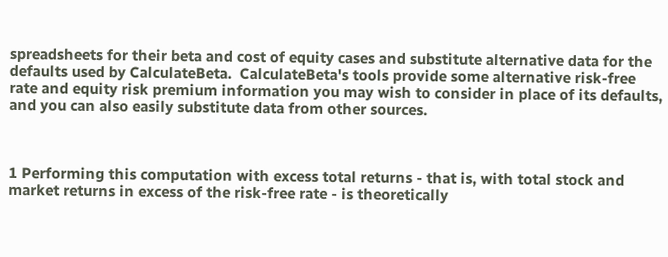spreadsheets for their beta and cost of equity cases and substitute alternative data for the defaults used by CalculateBeta.  CalculateBeta's tools provide some alternative risk-free rate and equity risk premium information you may wish to consider in place of its defaults, and you can also easily substitute data from other sources.



1 Performing this computation with excess total returns - that is, with total stock and market returns in excess of the risk-free rate - is theoretically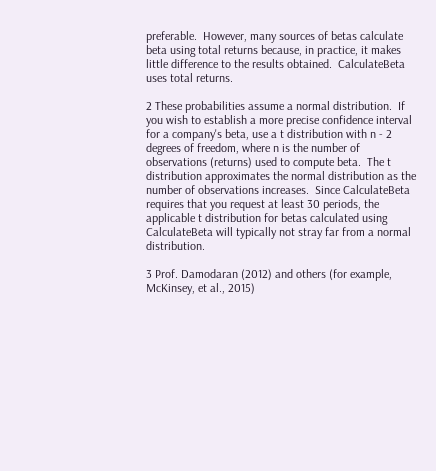preferable.  However, many sources of betas calculate beta using total returns because, in practice, it makes little difference to the results obtained.  CalculateBeta uses total returns.

2 These probabilities assume a normal distribution.  If you wish to establish a more precise confidence interval for a company's beta, use a t distribution with n - 2 degrees of freedom, where n is the number of observations (returns) used to compute beta.  The t distribution approximates the normal distribution as the number of observations increases.  Since CalculateBeta requires that you request at least 30 periods, the applicable t distribution for betas calculated using CalculateBeta will typically not stray far from a normal distribution.

3 Prof. Damodaran (2012) and others (for example, McKinsey, et al., 2015)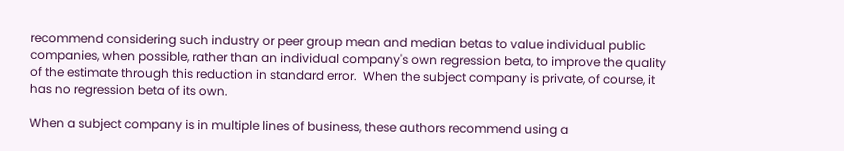recommend considering such industry or peer group mean and median betas to value individual public companies, when possible, rather than an individual company's own regression beta, to improve the quality of the estimate through this reduction in standard error.  When the subject company is private, of course, it has no regression beta of its own.

When a subject company is in multiple lines of business, these authors recommend using a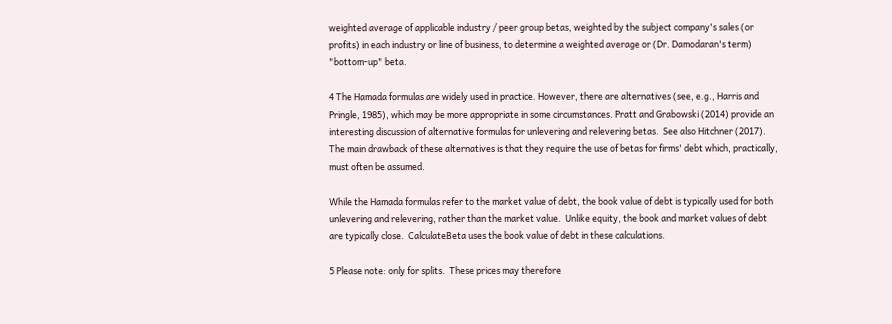weighted average of applicable industry / peer group betas, weighted by the subject company's sales (or profits) in each industry or line of business, to determine a weighted average or (Dr. Damodaran's term) "bottom-up" beta.

4 The Hamada formulas are widely used in practice. However, there are alternatives (see, e.g., Harris and Pringle, 1985), which may be more appropriate in some circumstances. Pratt and Grabowski (2014) provide an interesting discussion of alternative formulas for unlevering and relevering betas.  See also Hitchner (2017).  The main drawback of these alternatives is that they require the use of betas for firms' debt which, practically, must often be assumed.

While the Hamada formulas refer to the market value of debt, the book value of debt is typically used for both unlevering and relevering, rather than the market value.  Unlike equity, the book and market values of debt are typically close.  CalculateBeta uses the book value of debt in these calculations.

5 Please note: only for splits.  These prices may therefore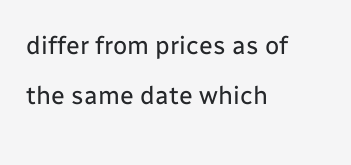differ from prices as of the same date which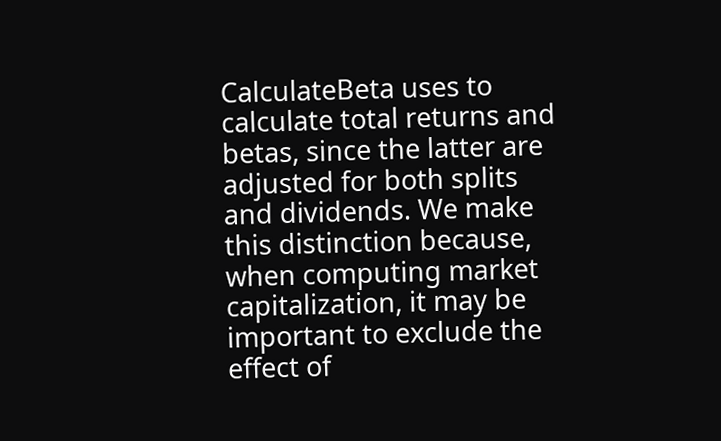CalculateBeta uses to calculate total returns and betas, since the latter are adjusted for both splits and dividends. We make this distinction because, when computing market capitalization, it may be important to exclude the effect of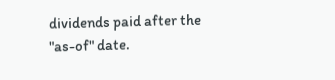dividends paid after the "as-of" date.